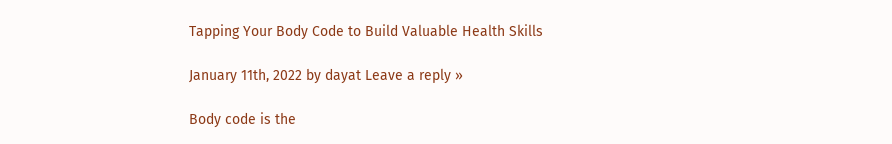Tapping Your Body Code to Build Valuable Health Skills

January 11th, 2022 by dayat Leave a reply »

Body code is the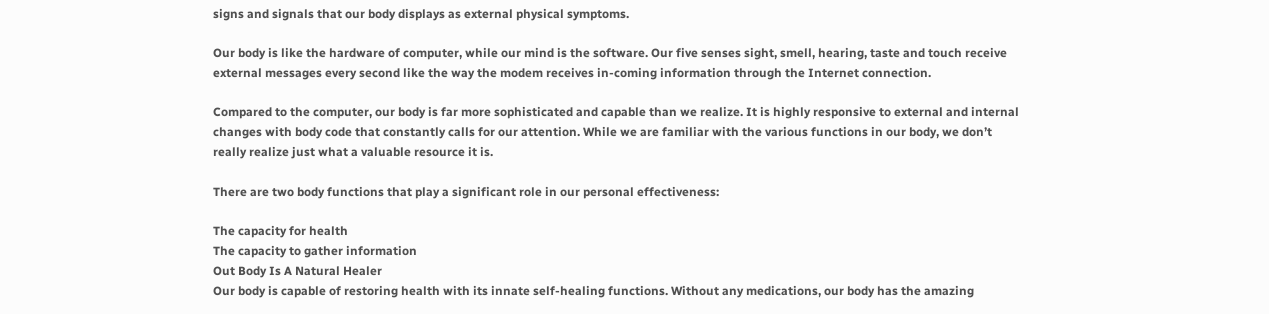signs and signals that our body displays as external physical symptoms.

Our body is like the hardware of computer, while our mind is the software. Our five senses sight, smell, hearing, taste and touch receive external messages every second like the way the modem receives in-coming information through the Internet connection.

Compared to the computer, our body is far more sophisticated and capable than we realize. It is highly responsive to external and internal changes with body code that constantly calls for our attention. While we are familiar with the various functions in our body, we don’t really realize just what a valuable resource it is.

There are two body functions that play a significant role in our personal effectiveness:

The capacity for health
The capacity to gather information
Out Body Is A Natural Healer
Our body is capable of restoring health with its innate self-healing functions. Without any medications, our body has the amazing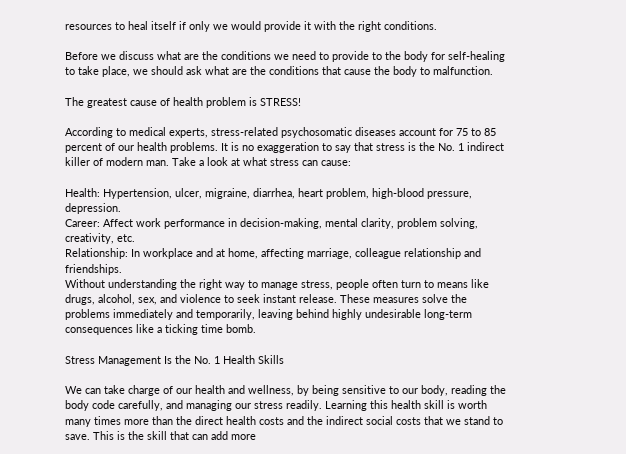resources to heal itself if only we would provide it with the right conditions.

Before we discuss what are the conditions we need to provide to the body for self-healing to take place, we should ask what are the conditions that cause the body to malfunction.

The greatest cause of health problem is STRESS!

According to medical experts, stress-related psychosomatic diseases account for 75 to 85 percent of our health problems. It is no exaggeration to say that stress is the No. 1 indirect killer of modern man. Take a look at what stress can cause:

Health: Hypertension, ulcer, migraine, diarrhea, heart problem, high-blood pressure, depression.
Career: Affect work performance in decision-making, mental clarity, problem solving, creativity, etc.
Relationship: In workplace and at home, affecting marriage, colleague relationship and friendships.
Without understanding the right way to manage stress, people often turn to means like drugs, alcohol, sex, and violence to seek instant release. These measures solve the problems immediately and temporarily, leaving behind highly undesirable long-term consequences like a ticking time bomb.

Stress Management Is the No. 1 Health Skills

We can take charge of our health and wellness, by being sensitive to our body, reading the body code carefully, and managing our stress readily. Learning this health skill is worth many times more than the direct health costs and the indirect social costs that we stand to save. This is the skill that can add more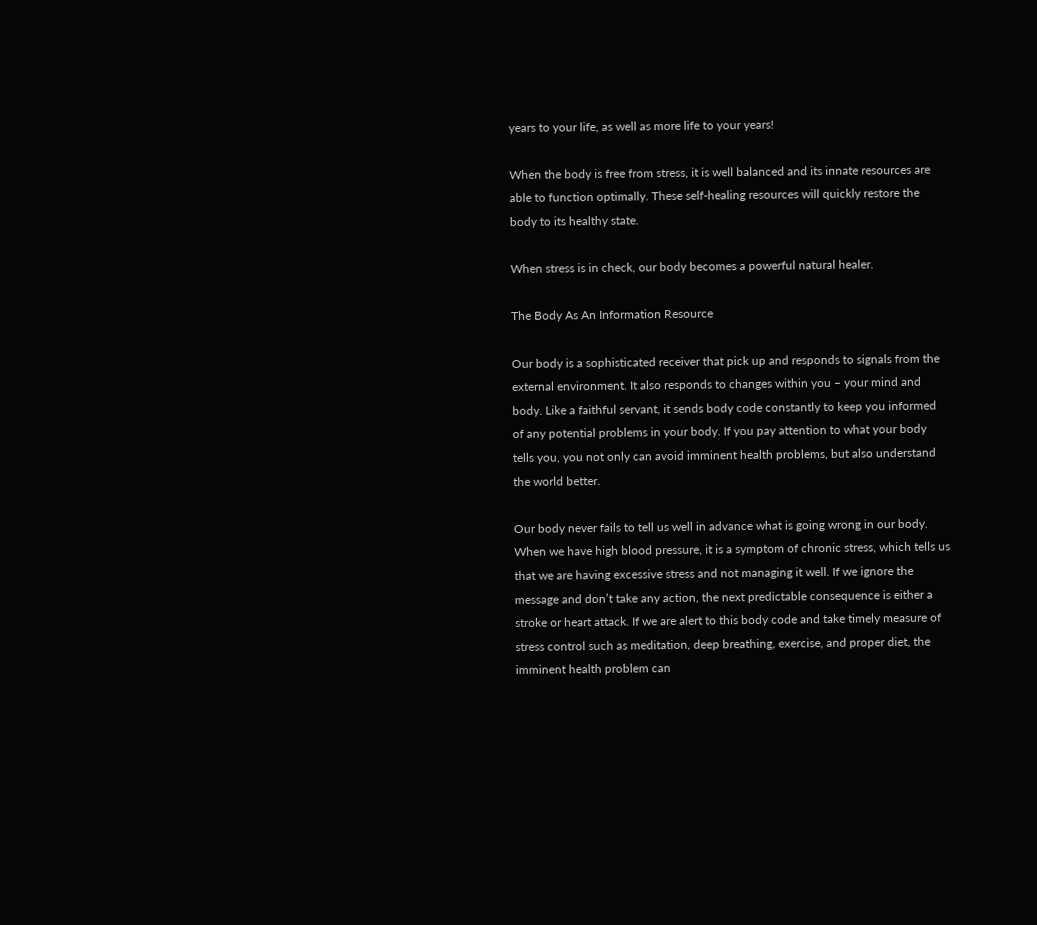years to your life, as well as more life to your years!

When the body is free from stress, it is well balanced and its innate resources are able to function optimally. These self-healing resources will quickly restore the body to its healthy state.

When stress is in check, our body becomes a powerful natural healer.

The Body As An Information Resource

Our body is a sophisticated receiver that pick up and responds to signals from the external environment. It also responds to changes within you – your mind and body. Like a faithful servant, it sends body code constantly to keep you informed of any potential problems in your body. If you pay attention to what your body tells you, you not only can avoid imminent health problems, but also understand the world better.

Our body never fails to tell us well in advance what is going wrong in our body. When we have high blood pressure, it is a symptom of chronic stress, which tells us that we are having excessive stress and not managing it well. If we ignore the message and don’t take any action, the next predictable consequence is either a stroke or heart attack. If we are alert to this body code and take timely measure of stress control such as meditation, deep breathing, exercise, and proper diet, the imminent health problem can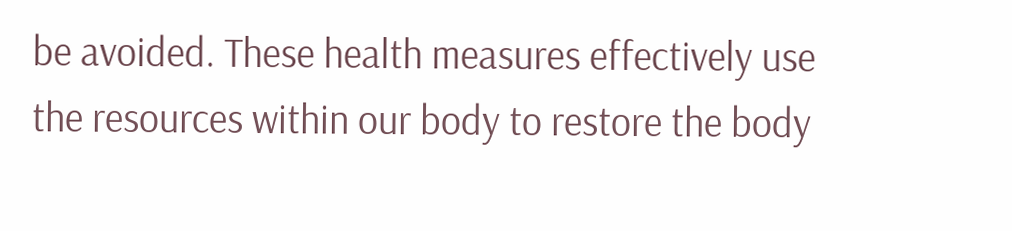be avoided. These health measures effectively use the resources within our body to restore the body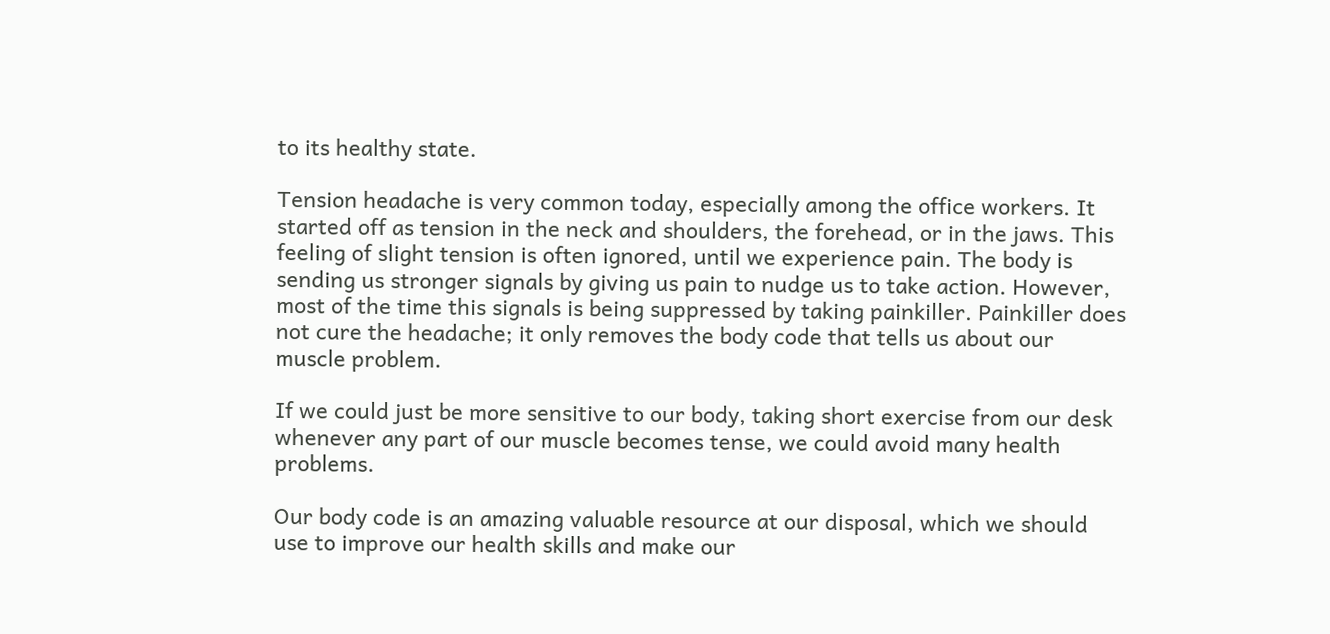to its healthy state.

Tension headache is very common today, especially among the office workers. It started off as tension in the neck and shoulders, the forehead, or in the jaws. This feeling of slight tension is often ignored, until we experience pain. The body is sending us stronger signals by giving us pain to nudge us to take action. However, most of the time this signals is being suppressed by taking painkiller. Painkiller does not cure the headache; it only removes the body code that tells us about our muscle problem.

If we could just be more sensitive to our body, taking short exercise from our desk whenever any part of our muscle becomes tense, we could avoid many health problems.

Our body code is an amazing valuable resource at our disposal, which we should use to improve our health skills and make our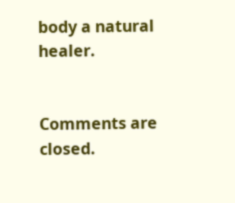body a natural healer.


Comments are closed.